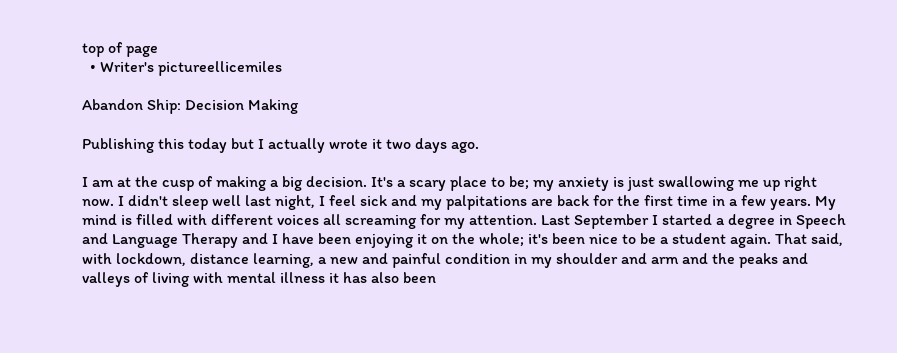top of page
  • Writer's pictureellicemiles

Abandon Ship: Decision Making

Publishing this today but I actually wrote it two days ago.

I am at the cusp of making a big decision. It's a scary place to be; my anxiety is just swallowing me up right now. I didn't sleep well last night, I feel sick and my palpitations are back for the first time in a few years. My mind is filled with different voices all screaming for my attention. Last September I started a degree in Speech and Language Therapy and I have been enjoying it on the whole; it's been nice to be a student again. That said, with lockdown, distance learning, a new and painful condition in my shoulder and arm and the peaks and valleys of living with mental illness it has also been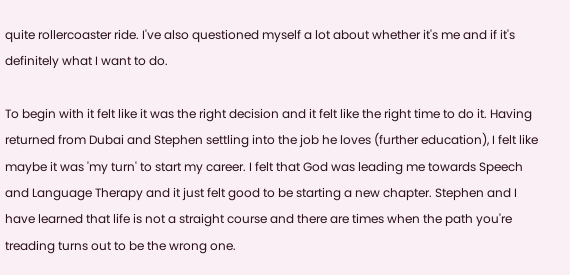quite rollercoaster ride. I've also questioned myself a lot about whether it's me and if it's definitely what I want to do.

To begin with it felt like it was the right decision and it felt like the right time to do it. Having returned from Dubai and Stephen settling into the job he loves (further education), I felt like maybe it was 'my turn' to start my career. I felt that God was leading me towards Speech and Language Therapy and it just felt good to be starting a new chapter. Stephen and I have learned that life is not a straight course and there are times when the path you're treading turns out to be the wrong one.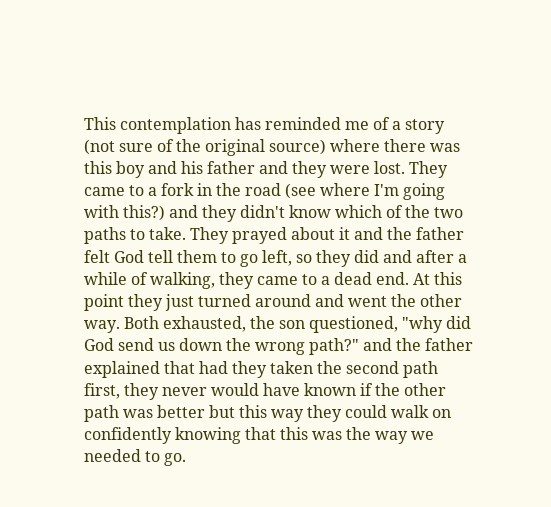This contemplation has reminded me of a story (not sure of the original source) where there was this boy and his father and they were lost. They came to a fork in the road (see where I'm going with this?) and they didn't know which of the two paths to take. They prayed about it and the father felt God tell them to go left, so they did and after a while of walking, they came to a dead end. At this point they just turned around and went the other way. Both exhausted, the son questioned, "why did God send us down the wrong path?" and the father explained that had they taken the second path first, they never would have known if the other path was better but this way they could walk on confidently knowing that this was the way we needed to go.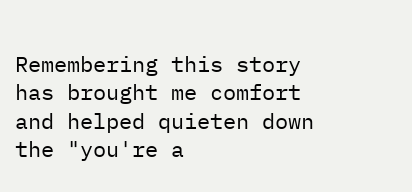Remembering this story has brought me comfort and helped quieten down the "you're a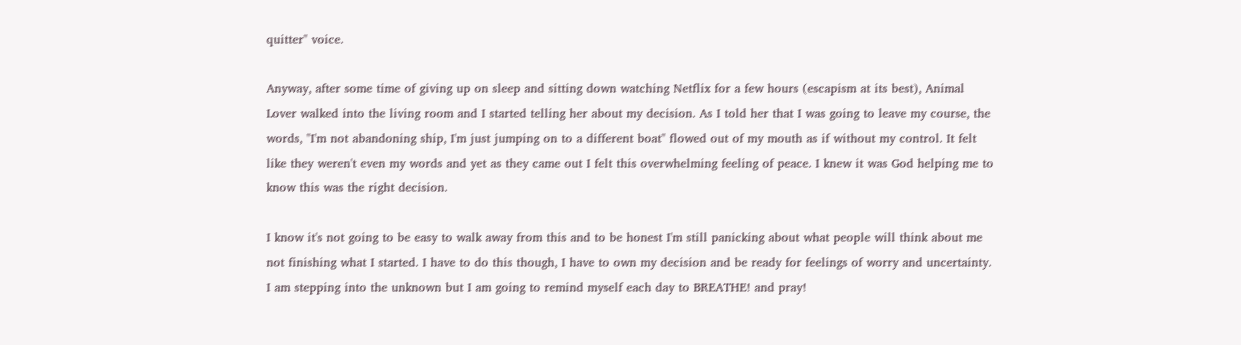quitter" voice.

Anyway, after some time of giving up on sleep and sitting down watching Netflix for a few hours (escapism at its best), Animal Lover walked into the living room and I started telling her about my decision. As I told her that I was going to leave my course, the words, "I'm not abandoning ship, I'm just jumping on to a different boat" flowed out of my mouth as if without my control. It felt like they weren't even my words and yet as they came out I felt this overwhelming feeling of peace. I knew it was God helping me to know this was the right decision.

I know it's not going to be easy to walk away from this and to be honest I'm still panicking about what people will think about me not finishing what I started. I have to do this though, I have to own my decision and be ready for feelings of worry and uncertainty. I am stepping into the unknown but I am going to remind myself each day to BREATHE! and pray!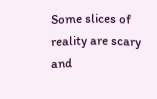Some slices of reality are scary and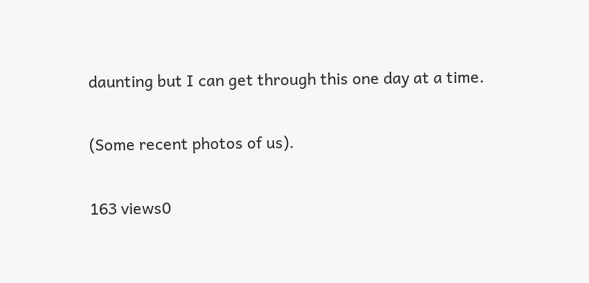daunting but I can get through this one day at a time.

(Some recent photos of us).

163 views0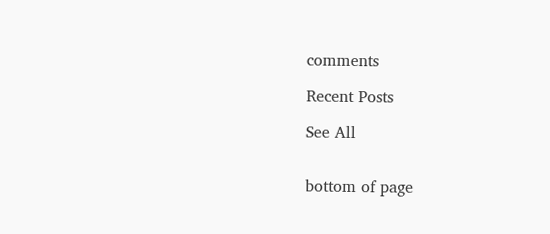comments

Recent Posts

See All


bottom of page